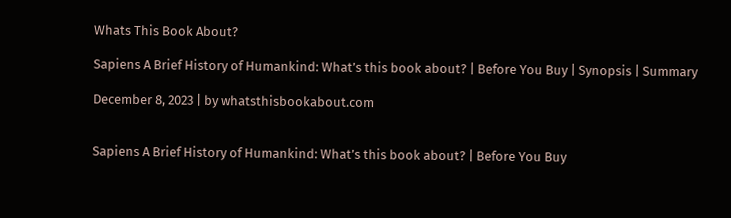Whats This Book About?

Sapiens A Brief History of Humankind: What’s this book about? | Before You Buy | Synopsis | Summary

December 8, 2023 | by whatsthisbookabout.com


Sapiens A Brief History of Humankind: What’s this book about? | Before You Buy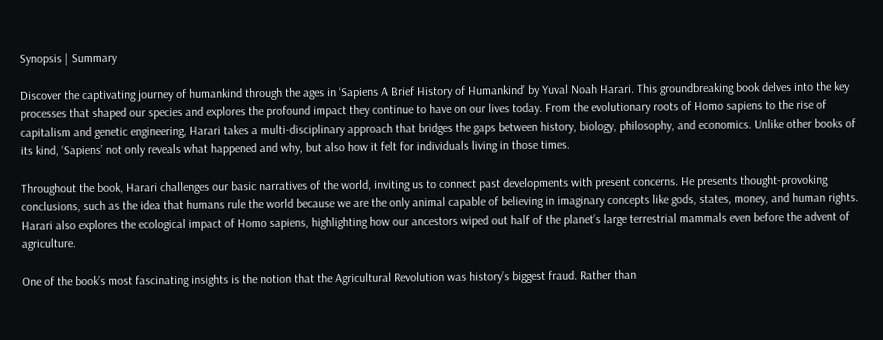Synopsis | Summary

Discover the captivating journey of humankind through the ages in ‘Sapiens A Brief History of Humankind’ by Yuval Noah Harari. This groundbreaking book delves into the key processes that shaped our species and explores the profound impact they continue to have on our lives today. From the evolutionary roots of Homo sapiens to the rise of capitalism and genetic engineering, Harari takes a multi-disciplinary approach that bridges the gaps between history, biology, philosophy, and economics. Unlike other books of its kind, ‘Sapiens’ not only reveals what happened and why, but also how it felt for individuals living in those times.

Throughout the book, Harari challenges our basic narratives of the world, inviting us to connect past developments with present concerns. He presents thought-provoking conclusions, such as the idea that humans rule the world because we are the only animal capable of believing in imaginary concepts like gods, states, money, and human rights. Harari also explores the ecological impact of Homo sapiens, highlighting how our ancestors wiped out half of the planet’s large terrestrial mammals even before the advent of agriculture.

One of the book’s most fascinating insights is the notion that the Agricultural Revolution was history’s biggest fraud. Rather than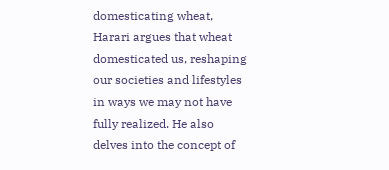domesticating wheat, Harari argues that wheat domesticated us, reshaping our societies and lifestyles in ways we may not have fully realized. He also delves into the concept of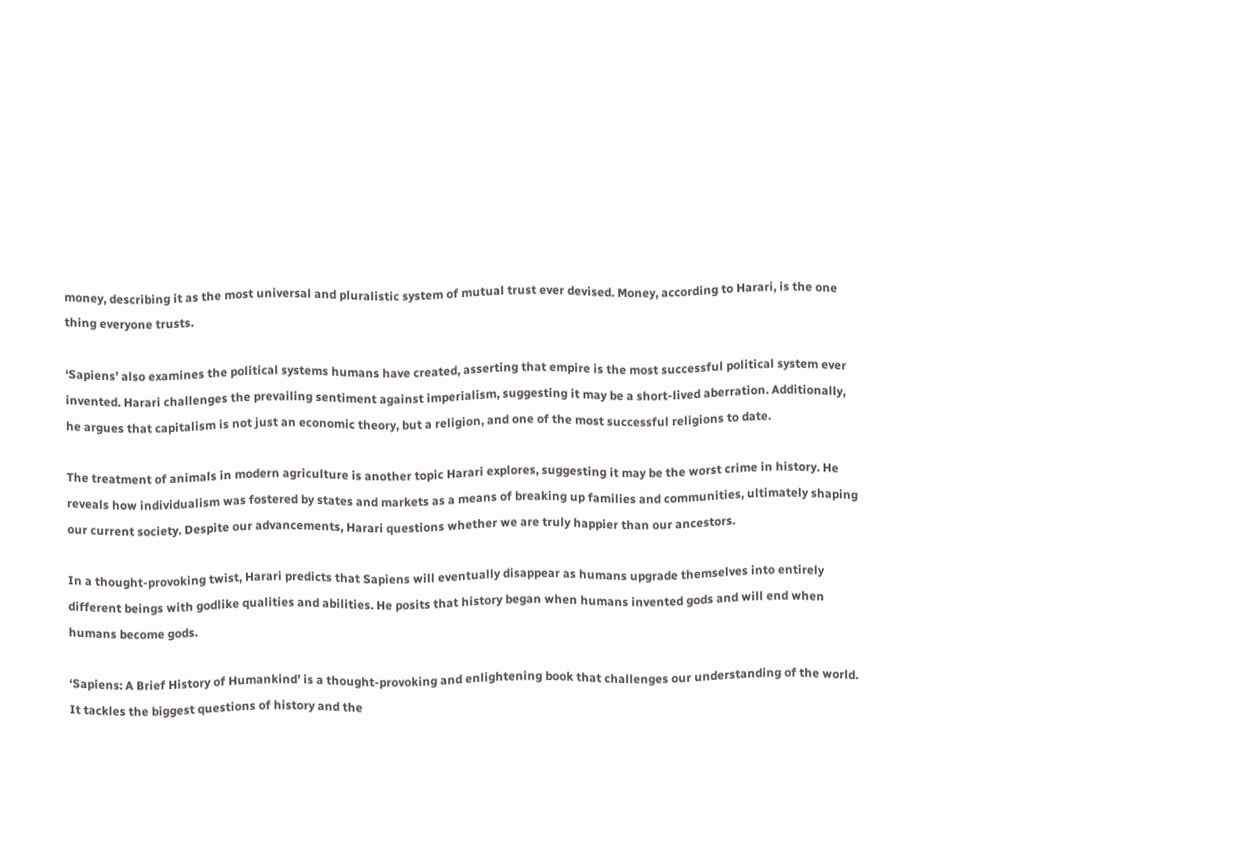money, describing it as the most universal and pluralistic system of mutual trust ever devised. Money, according to Harari, is the one thing everyone trusts.

‘Sapiens’ also examines the political systems humans have created, asserting that empire is the most successful political system ever invented. Harari challenges the prevailing sentiment against imperialism, suggesting it may be a short-lived aberration. Additionally, he argues that capitalism is not just an economic theory, but a religion, and one of the most successful religions to date.

The treatment of animals in modern agriculture is another topic Harari explores, suggesting it may be the worst crime in history. He reveals how individualism was fostered by states and markets as a means of breaking up families and communities, ultimately shaping our current society. Despite our advancements, Harari questions whether we are truly happier than our ancestors.

In a thought-provoking twist, Harari predicts that Sapiens will eventually disappear as humans upgrade themselves into entirely different beings with godlike qualities and abilities. He posits that history began when humans invented gods and will end when humans become gods.

‘Sapiens: A Brief History of Humankind’ is a thought-provoking and enlightening book that challenges our understanding of the world. It tackles the biggest questions of history and the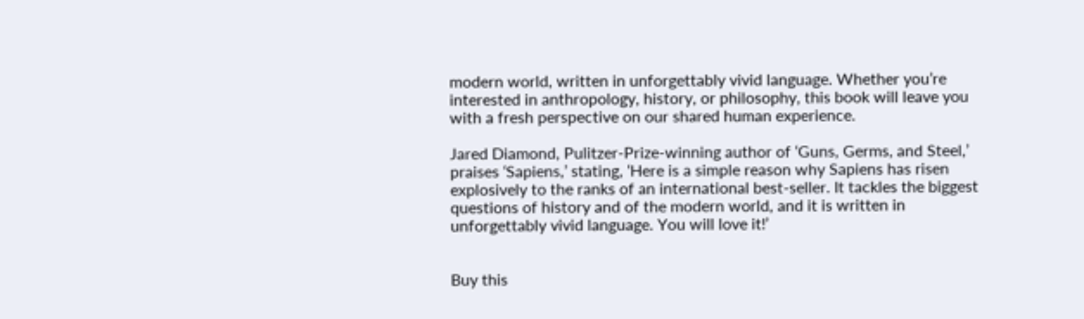modern world, written in unforgettably vivid language. Whether you’re interested in anthropology, history, or philosophy, this book will leave you with a fresh perspective on our shared human experience.

Jared Diamond, Pulitzer-Prize-winning author of ‘Guns, Germs, and Steel,’ praises ‘Sapiens,’ stating, ‘Here is a simple reason why Sapiens has risen explosively to the ranks of an international best-seller. It tackles the biggest questions of history and of the modern world, and it is written in unforgettably vivid language. You will love it!’


Buy this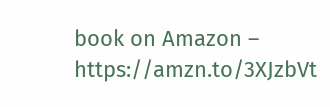book on Amazon – https://amzn.to/3XJzbVt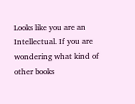Looks like you are an Intellectual. If you are wondering what kind of other books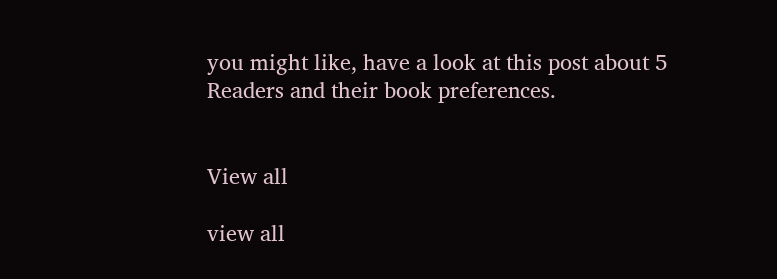you might like, have a look at this post about 5 Readers and their book preferences.


View all

view all